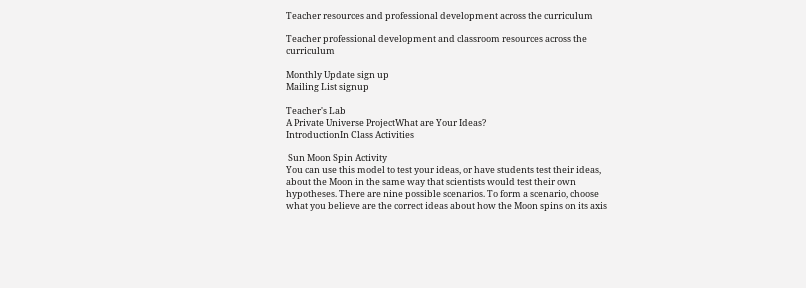Teacher resources and professional development across the curriculum

Teacher professional development and classroom resources across the curriculum

Monthly Update sign up
Mailing List signup

Teacher's Lab
A Private Universe ProjectWhat are Your Ideas?
IntroductionIn Class Activities

 Sun Moon Spin Activity
You can use this model to test your ideas, or have students test their ideas, about the Moon in the same way that scientists would test their own hypotheses. There are nine possible scenarios. To form a scenario, choose what you believe are the correct ideas about how the Moon spins on its axis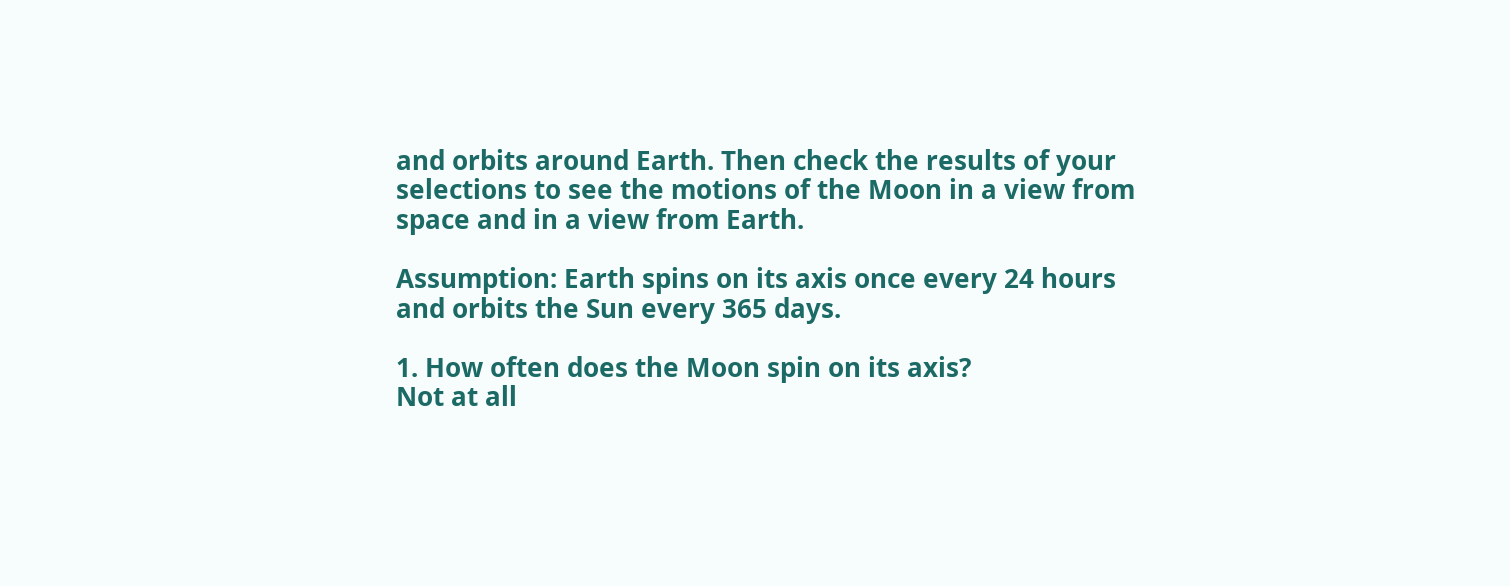and orbits around Earth. Then check the results of your selections to see the motions of the Moon in a view from space and in a view from Earth.

Assumption: Earth spins on its axis once every 24 hours and orbits the Sun every 365 days.

1. How often does the Moon spin on its axis?
Not at all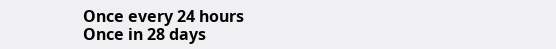Once every 24 hours
Once in 28 days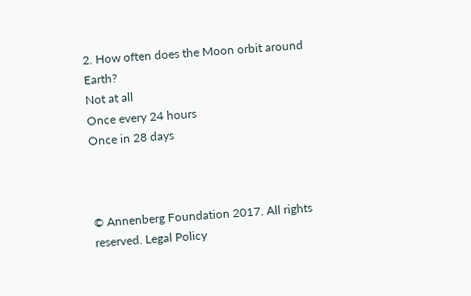2. How often does the Moon orbit around Earth?
Not at all
Once every 24 hours
Once in 28 days



© Annenberg Foundation 2017. All rights reserved. Legal Policy